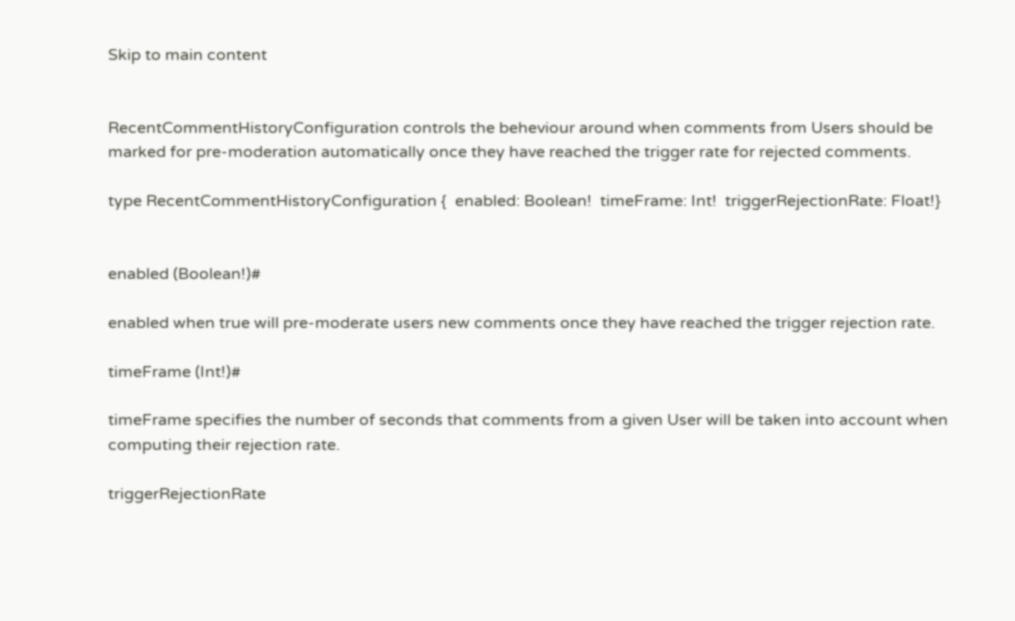Skip to main content


RecentCommentHistoryConfiguration controls the beheviour around when comments from Users should be marked for pre-moderation automatically once they have reached the trigger rate for rejected comments.

type RecentCommentHistoryConfiguration {  enabled: Boolean!  timeFrame: Int!  triggerRejectionRate: Float!}


enabled (Boolean!)#

enabled when true will pre-moderate users new comments once they have reached the trigger rejection rate.

timeFrame (Int!)#

timeFrame specifies the number of seconds that comments from a given User will be taken into account when computing their rejection rate.

triggerRejectionRate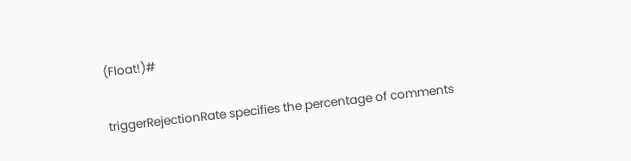(Float!)#

triggerRejectionRate specifies the percentage of comments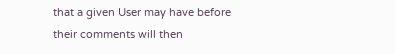that a given User may have before their comments will then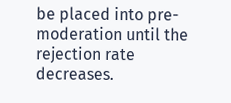be placed into pre-moderation until the rejection rate decreases.